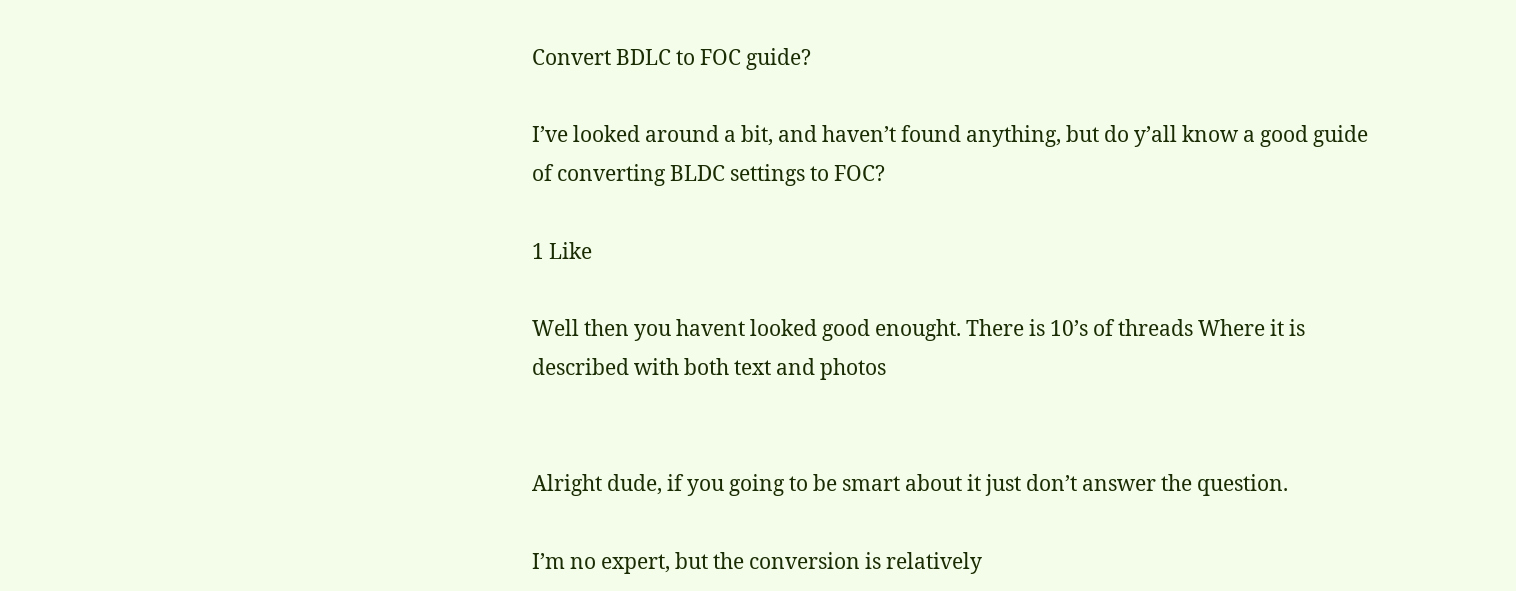Convert BDLC to FOC guide?

I’ve looked around a bit, and haven’t found anything, but do y’all know a good guide of converting BLDC settings to FOC?

1 Like

Well then you havent looked good enought. There is 10’s of threads Where it is described with both text and photos


Alright dude, if you going to be smart about it just don’t answer the question.

I’m no expert, but the conversion is relatively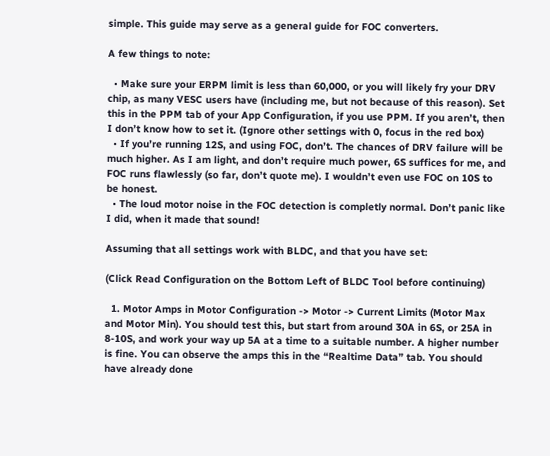simple. This guide may serve as a general guide for FOC converters.

A few things to note:

  • Make sure your ERPM limit is less than 60,000, or you will likely fry your DRV chip, as many VESC users have (including me, but not because of this reason). Set this in the PPM tab of your App Configuration, if you use PPM. If you aren’t, then I don’t know how to set it. (Ignore other settings with 0, focus in the red box)
  • If you’re running 12S, and using FOC, don’t. The chances of DRV failure will be much higher. As I am light, and don’t require much power, 6S suffices for me, and FOC runs flawlessly (so far, don’t quote me). I wouldn’t even use FOC on 10S to be honest.
  • The loud motor noise in the FOC detection is completly normal. Don’t panic like I did, when it made that sound!

Assuming that all settings work with BLDC, and that you have set:

(Click Read Configuration on the Bottom Left of BLDC Tool before continuing)

  1. Motor Amps in Motor Configuration -> Motor -> Current Limits (Motor Max and Motor Min). You should test this, but start from around 30A in 6S, or 25A in 8-10S, and work your way up 5A at a time to a suitable number. A higher number is fine. You can observe the amps this in the “Realtime Data” tab. You should have already done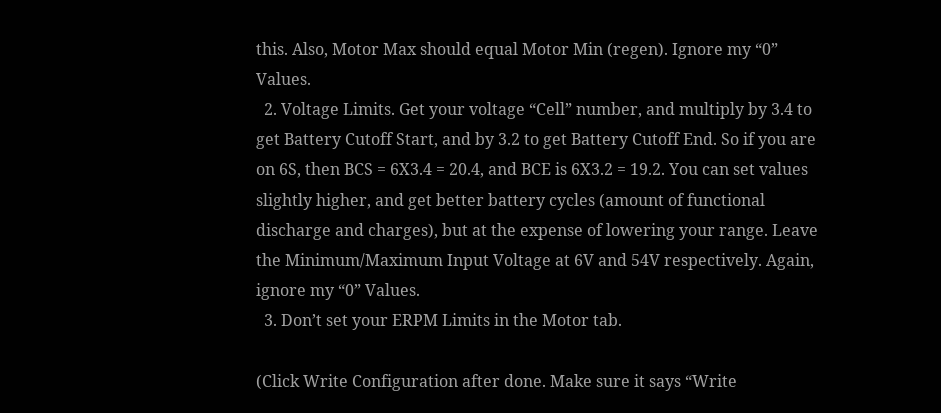this. Also, Motor Max should equal Motor Min (regen). Ignore my “0” Values.
  2. Voltage Limits. Get your voltage “Cell” number, and multiply by 3.4 to get Battery Cutoff Start, and by 3.2 to get Battery Cutoff End. So if you are on 6S, then BCS = 6X3.4 = 20.4, and BCE is 6X3.2 = 19.2. You can set values slightly higher, and get better battery cycles (amount of functional discharge and charges), but at the expense of lowering your range. Leave the Minimum/Maximum Input Voltage at 6V and 54V respectively. Again, ignore my “0” Values.
  3. Don’t set your ERPM Limits in the Motor tab.

(Click Write Configuration after done. Make sure it says “Write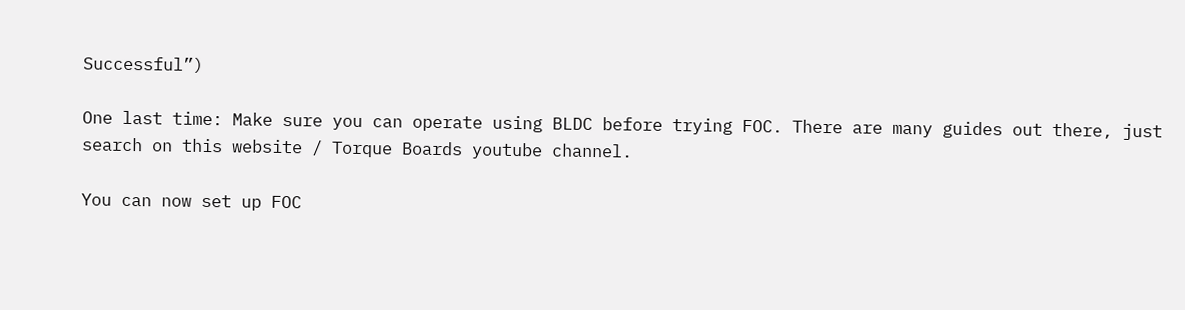Successful”)

One last time: Make sure you can operate using BLDC before trying FOC. There are many guides out there, just search on this website / Torque Boards youtube channel.

You can now set up FOC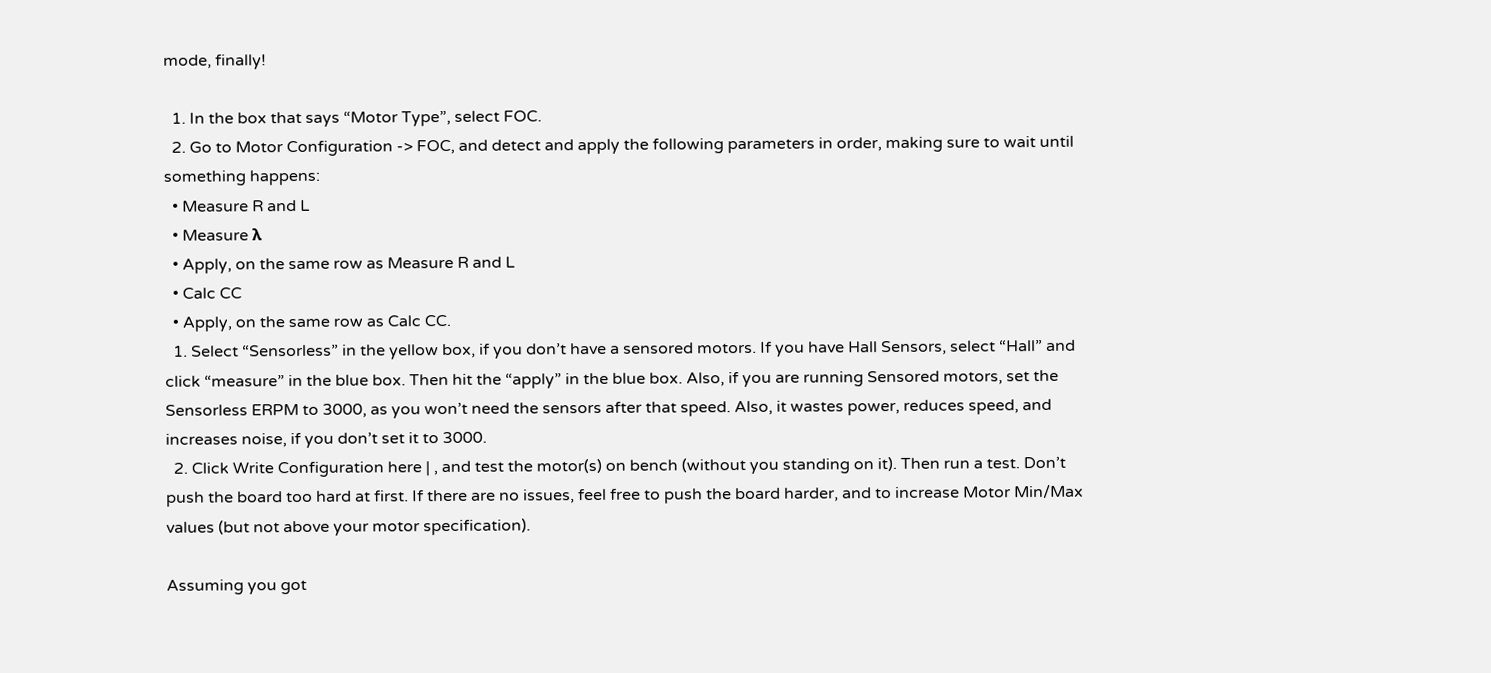mode, finally!

  1. In the box that says “Motor Type”, select FOC.
  2. Go to Motor Configuration -> FOC, and detect and apply the following parameters in order, making sure to wait until something happens:
  • Measure R and L
  • Measure λ
  • Apply, on the same row as Measure R and L
  • Calc CC
  • Apply, on the same row as Calc CC.
  1. Select “Sensorless” in the yellow box, if you don’t have a sensored motors. If you have Hall Sensors, select “Hall” and click “measure” in the blue box. Then hit the “apply” in the blue box. Also, if you are running Sensored motors, set the Sensorless ERPM to 3000, as you won’t need the sensors after that speed. Also, it wastes power, reduces speed, and increases noise, if you don’t set it to 3000.
  2. Click Write Configuration here | , and test the motor(s) on bench (without you standing on it). Then run a test. Don’t push the board too hard at first. If there are no issues, feel free to push the board harder, and to increase Motor Min/Max values (but not above your motor specification).

Assuming you got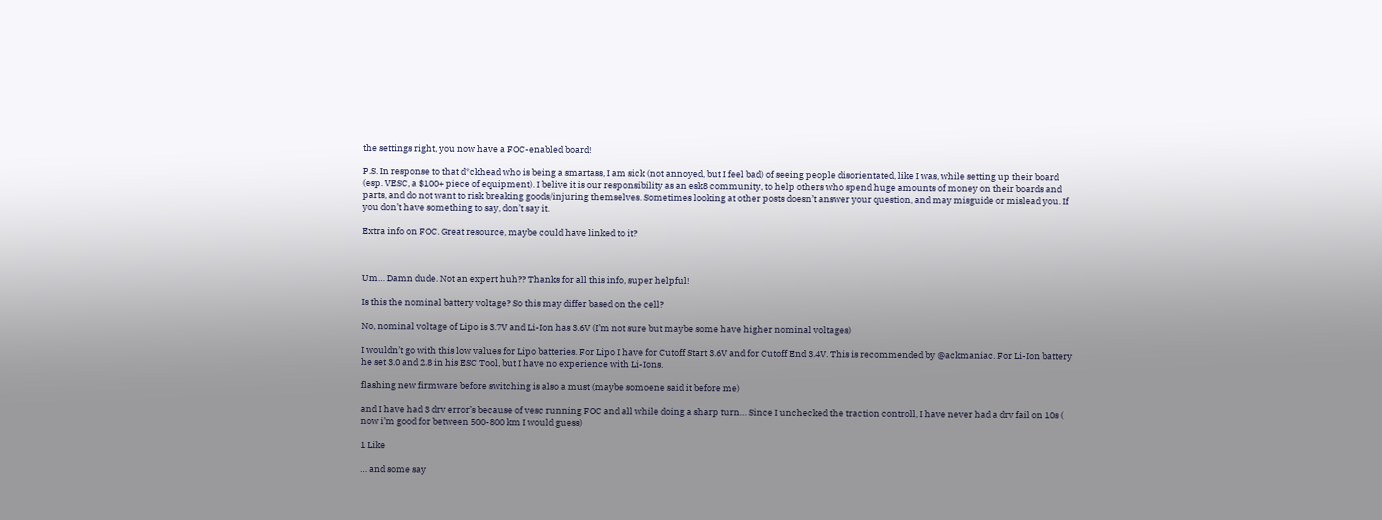the settings right, you now have a FOC-enabled board!

P.S. In response to that d*ckhead who is being a smartass, I am sick (not annoyed, but I feel bad) of seeing people disorientated, like I was, while setting up their board (esp. VESC, a $100+ piece of equipment). I belive it is our responsibility as an esk8 community, to help others who spend huge amounts of money on their boards and parts, and do not want to risk breaking goods/injuring themselves. Sometimes looking at other posts doesn’t answer your question, and may misguide or mislead you. If you don’t have something to say, don’t say it.

Extra info on FOC. Great resource, maybe could have linked to it?



Um… Damn dude. Not an expert huh?? Thanks for all this info, super helpful!

Is this the nominal battery voltage? So this may differ based on the cell?

No, nominal voltage of Lipo is 3.7V and Li-Ion has 3.6V (I’m not sure but maybe some have higher nominal voltages)

I wouldn’t go with this low values for Lipo batteries. For Lipo I have for Cutoff Start 3.6V and for Cutoff End 3.4V. This is recommended by @ackmaniac. For Li-Ion battery he set 3.0 and 2.8 in his ESC Tool, but I have no experience with Li-Ions.

flashing new firmware before switching is also a must (maybe somoene said it before me)

and I have had 3 drv error’s because of vesc running FOC and all while doing a sharp turn… Since I unchecked the traction controll, I have never had a drv fail on 10s ( now i’m good for between 500-800 km I would guess)

1 Like

… and some say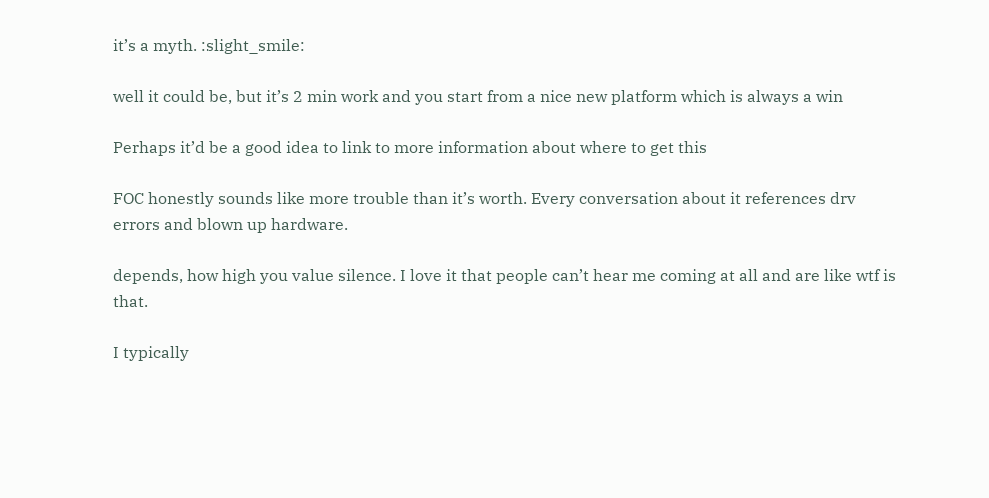it’s a myth. :slight_smile:

well it could be, but it’s 2 min work and you start from a nice new platform which is always a win

Perhaps it’d be a good idea to link to more information about where to get this

FOC honestly sounds like more trouble than it’s worth. Every conversation about it references drv errors and blown up hardware.

depends, how high you value silence. I love it that people can’t hear me coming at all and are like wtf is that.

I typically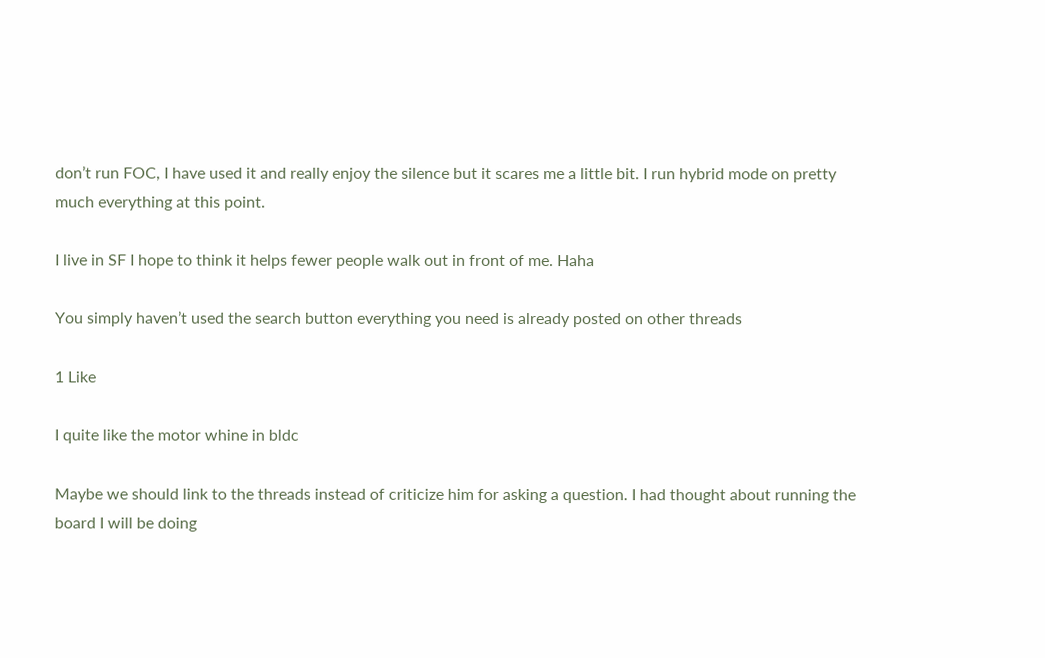don’t run FOC, I have used it and really enjoy the silence but it scares me a little bit. I run hybrid mode on pretty much everything at this point.

I live in SF I hope to think it helps fewer people walk out in front of me. Haha

You simply haven’t used the search button everything you need is already posted on other threads

1 Like

I quite like the motor whine in bldc

Maybe we should link to the threads instead of criticize him for asking a question. I had thought about running the board I will be doing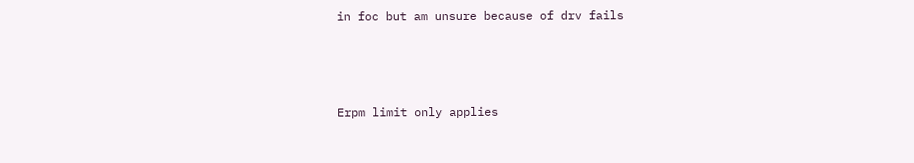in foc but am unsure because of drv fails



Erpm limit only applies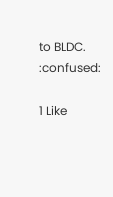to BLDC. :confused:

1 Like